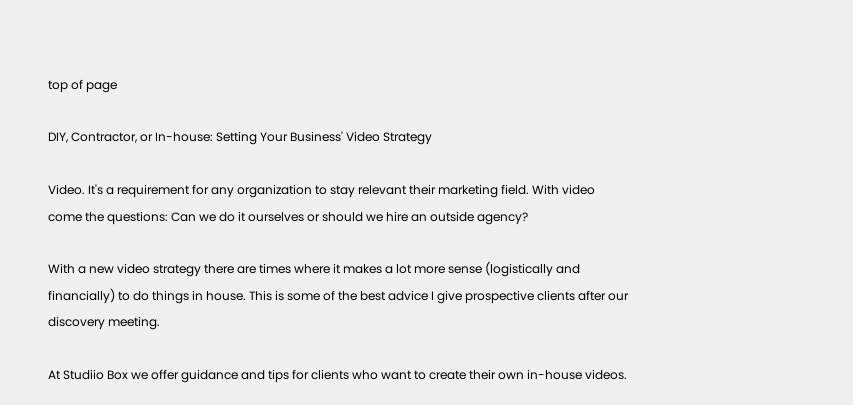top of page

DIY, Contractor, or In-house: Setting Your Business' Video Strategy

Video. It's a requirement for any organization to stay relevant their marketing field. With video come the questions: Can we do it ourselves or should we hire an outside agency?

With a new video strategy there are times where it makes a lot more sense (logistically and financially) to do things in house. This is some of the best advice I give prospective clients after our discovery meeting.

At Studiio Box we offer guidance and tips for clients who want to create their own in-house videos.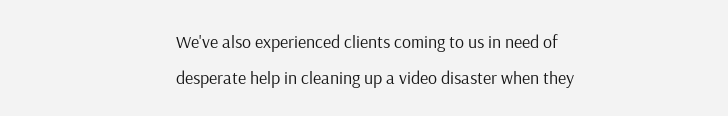We've also experienced clients coming to us in need of desperate help in cleaning up a video disaster when they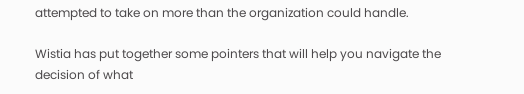attempted to take on more than the organization could handle.

Wistia has put together some pointers that will help you navigate the decision of what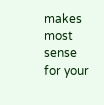makes most sense for your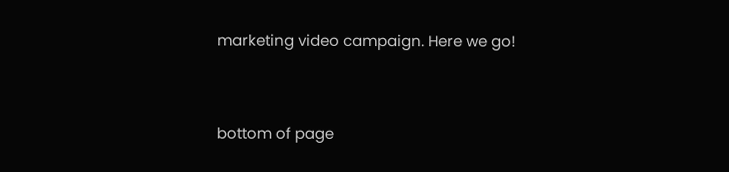marketing video campaign. Here we go!


bottom of page